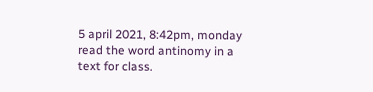5 april 2021, 8:42pm, monday read the word antinomy in a text for class.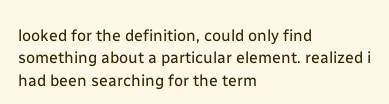looked for the definition, could only find something about a particular element. realized i had been searching for the term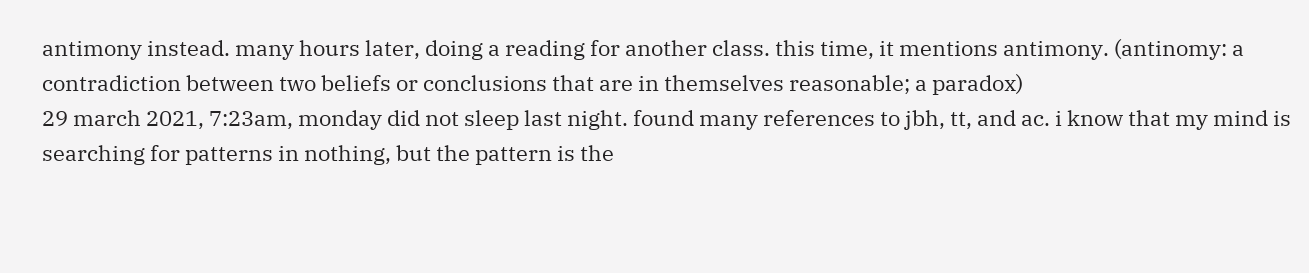antimony instead. many hours later, doing a reading for another class. this time, it mentions antimony. (antinomy: a contradiction between two beliefs or conclusions that are in themselves reasonable; a paradox)
29 march 2021, 7:23am, monday did not sleep last night. found many references to jbh, tt, and ac. i know that my mind is searching for patterns in nothing, but the pattern is the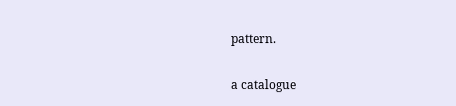pattern.

a catalogue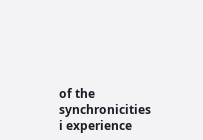of the synchronicities i experience